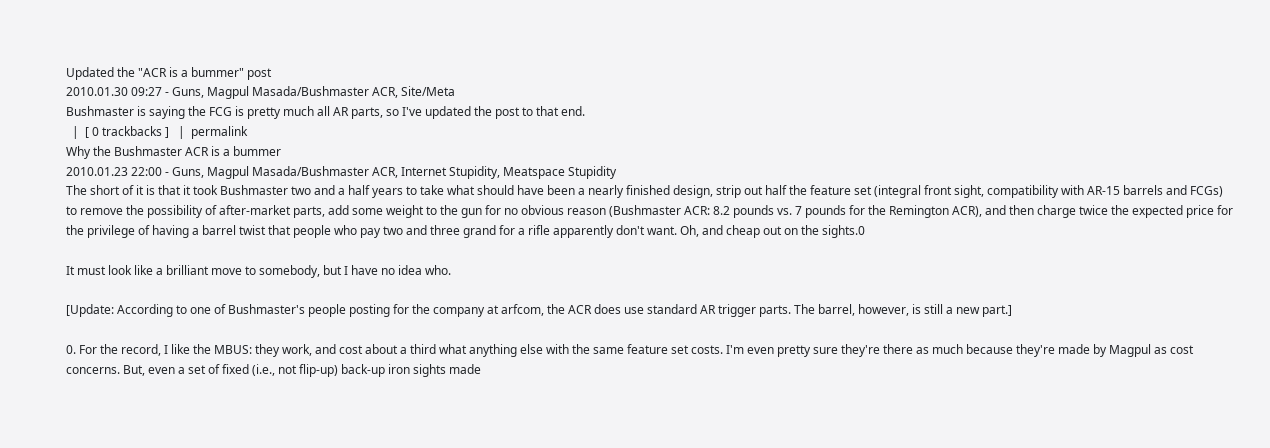Updated the "ACR is a bummer" post
2010.01.30 09:27 - Guns, Magpul Masada/Bushmaster ACR, Site/Meta
Bushmaster is saying the FCG is pretty much all AR parts, so I've updated the post to that end.
  |  [ 0 trackbacks ]   |  permalink
Why the Bushmaster ACR is a bummer
2010.01.23 22:00 - Guns, Magpul Masada/Bushmaster ACR, Internet Stupidity, Meatspace Stupidity
The short of it is that it took Bushmaster two and a half years to take what should have been a nearly finished design, strip out half the feature set (integral front sight, compatibility with AR-15 barrels and FCGs) to remove the possibility of after-market parts, add some weight to the gun for no obvious reason (Bushmaster ACR: 8.2 pounds vs. 7 pounds for the Remington ACR), and then charge twice the expected price for the privilege of having a barrel twist that people who pay two and three grand for a rifle apparently don't want. Oh, and cheap out on the sights.0

It must look like a brilliant move to somebody, but I have no idea who.

[Update: According to one of Bushmaster's people posting for the company at arfcom, the ACR does use standard AR trigger parts. The barrel, however, is still a new part.]

0. For the record, I like the MBUS: they work, and cost about a third what anything else with the same feature set costs. I'm even pretty sure they're there as much because they're made by Magpul as cost concerns. But, even a set of fixed (i.e., not flip-up) back-up iron sights made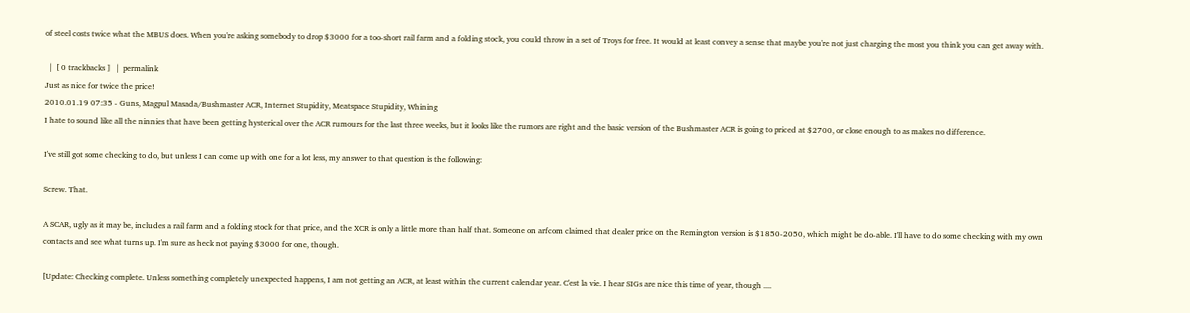of steel costs twice what the MBUS does. When you're asking somebody to drop $3000 for a too-short rail farm and a folding stock, you could throw in a set of Troys for free. It would at least convey a sense that maybe you're not just charging the most you think you can get away with.

  |  [ 0 trackbacks ]   |  permalink
Just as nice for twice the price!
2010.01.19 07:35 - Guns, Magpul Masada/Bushmaster ACR, Internet Stupidity, Meatspace Stupidity, Whining
I hate to sound like all the ninnies that have been getting hysterical over the ACR rumours for the last three weeks, but it looks like the rumors are right and the basic version of the Bushmaster ACR is going to priced at $2700, or close enough to as makes no difference.

I've still got some checking to do, but unless I can come up with one for a lot less, my answer to that question is the following:

Screw. That.

A SCAR, ugly as it may be, includes a rail farm and a folding stock for that price, and the XCR is only a little more than half that. Someone on arfcom claimed that dealer price on the Remington version is $1850-2050, which might be do-able. I'll have to do some checking with my own contacts and see what turns up. I'm sure as heck not paying $3000 for one, though.

[Update: Checking complete. Unless something completely unexpected happens, I am not getting an ACR, at least within the current calendar year. C'est la vie. I hear SIGs are nice this time of year, though ....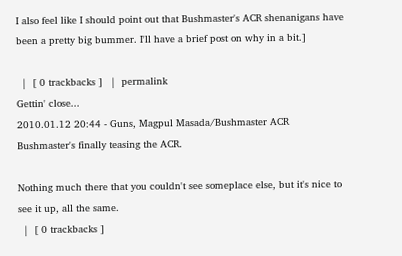I also feel like I should point out that Bushmaster's ACR shenanigans have been a pretty big bummer. I'll have a brief post on why in a bit.]

  |  [ 0 trackbacks ]   |  permalink
Gettin' close...
2010.01.12 20:44 - Guns, Magpul Masada/Bushmaster ACR
Bushmaster's finally teasing the ACR.

Nothing much there that you couldn't see someplace else, but it's nice to see it up, all the same.
  |  [ 0 trackbacks ]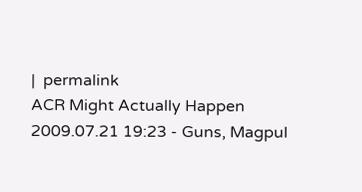|  permalink
ACR Might Actually Happen
2009.07.21 19:23 - Guns, Magpul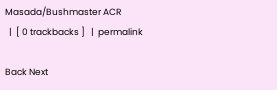Masada/Bushmaster ACR
  |  [ 0 trackbacks ]   |  permalink

Back Next